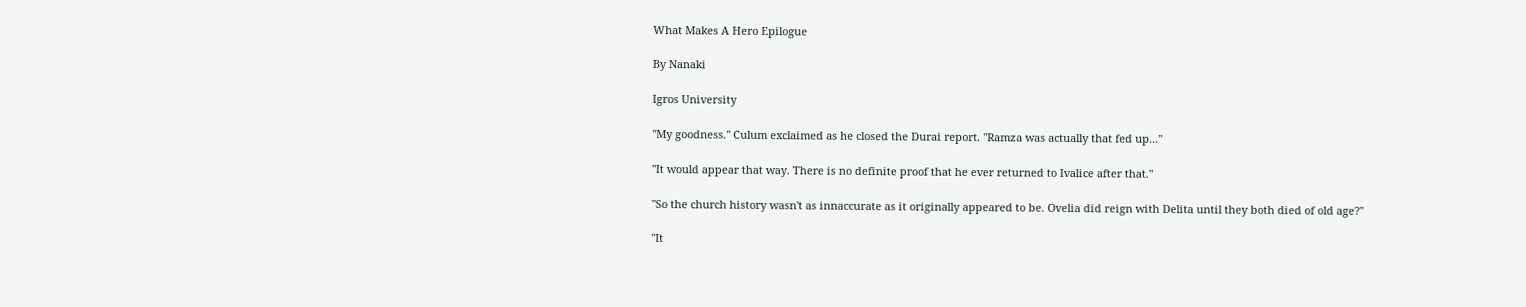What Makes A Hero Epilogue

By Nanaki

Igros University

"My goodness." Culum exclaimed as he closed the Durai report. "Ramza was actually that fed up..."

"It would appear that way. There is no definite proof that he ever returned to Ivalice after that."

"So the church history wasn't as innaccurate as it originally appeared to be. Ovelia did reign with Delita until they both died of old age?"

"It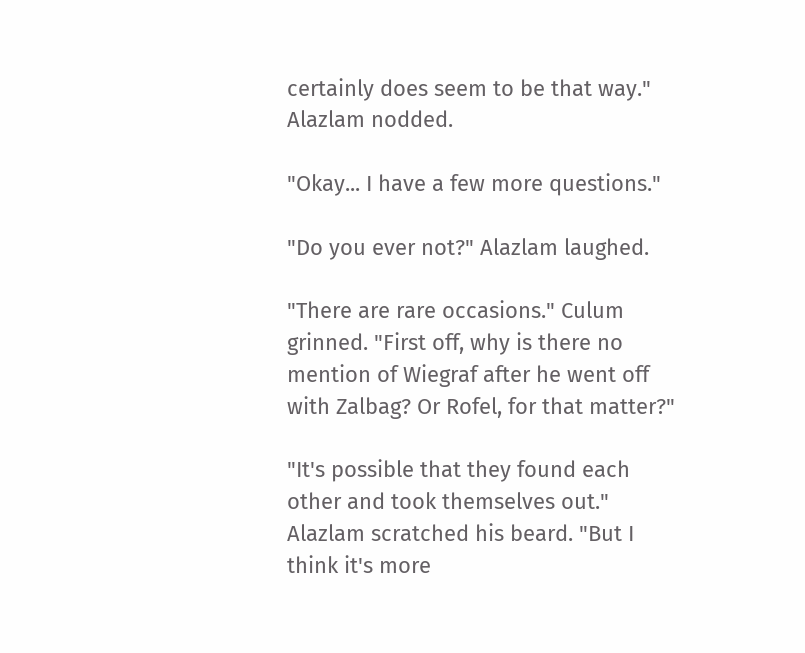certainly does seem to be that way." Alazlam nodded.

"Okay... I have a few more questions."

"Do you ever not?" Alazlam laughed.

"There are rare occasions." Culum grinned. "First off, why is there no mention of Wiegraf after he went off with Zalbag? Or Rofel, for that matter?"

"It's possible that they found each other and took themselves out." Alazlam scratched his beard. "But I think it's more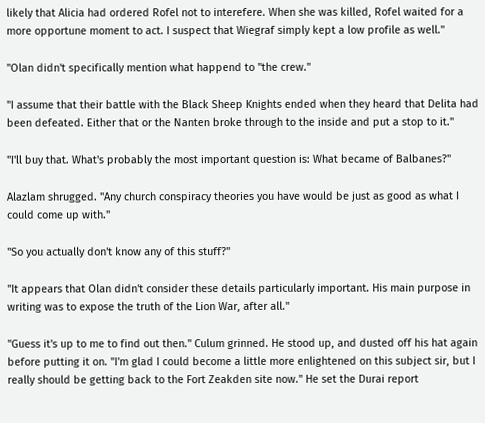likely that Alicia had ordered Rofel not to interefere. When she was killed, Rofel waited for a more opportune moment to act. I suspect that Wiegraf simply kept a low profile as well."

"Olan didn't specifically mention what happend to "the crew."

"I assume that their battle with the Black Sheep Knights ended when they heard that Delita had been defeated. Either that or the Nanten broke through to the inside and put a stop to it."

"I'll buy that. What's probably the most important question is: What became of Balbanes?"

Alazlam shrugged. "Any church conspiracy theories you have would be just as good as what I could come up with."

"So you actually don't know any of this stuff?"

"It appears that Olan didn't consider these details particularly important. His main purpose in writing was to expose the truth of the Lion War, after all."

"Guess it's up to me to find out then." Culum grinned. He stood up, and dusted off his hat again before putting it on. "I'm glad I could become a little more enlightened on this subject sir, but I really should be getting back to the Fort Zeakden site now." He set the Durai report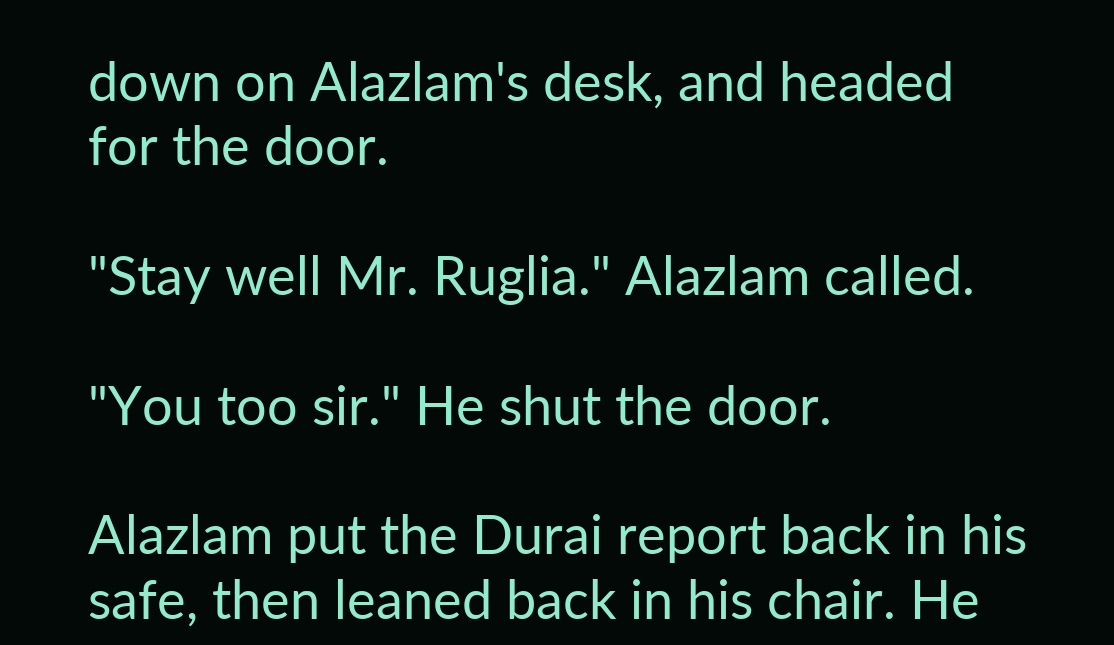down on Alazlam's desk, and headed for the door.

"Stay well Mr. Ruglia." Alazlam called.

"You too sir." He shut the door.

Alazlam put the Durai report back in his safe, then leaned back in his chair. He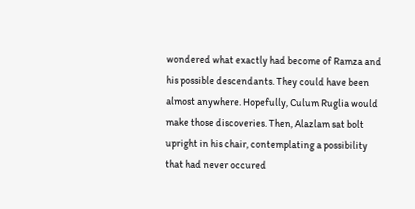wondered what exactly had become of Ramza and his possible descendants. They could have been almost anywhere. Hopefully, Culum Ruglia would make those discoveries. Then, Alazlam sat bolt upright in his chair, contemplating a possibility that had never occured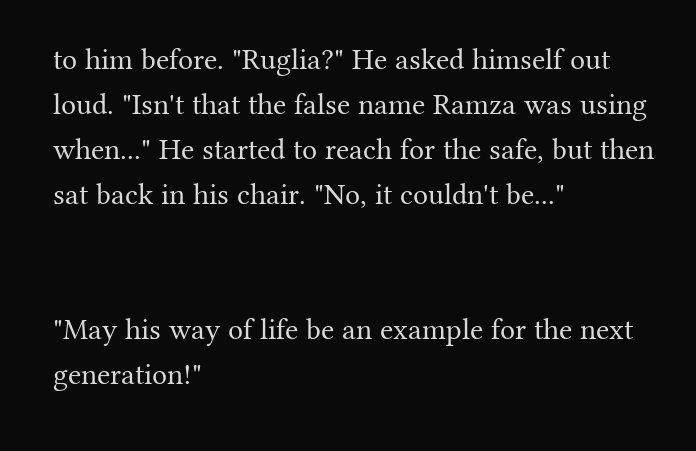to him before. "Ruglia?" He asked himself out loud. "Isn't that the false name Ramza was using when..." He started to reach for the safe, but then sat back in his chair. "No, it couldn't be..."


"May his way of life be an example for the next generation!"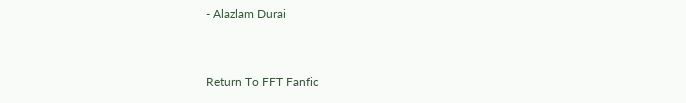- Alazlam Durai


Return To FFT Fanfic